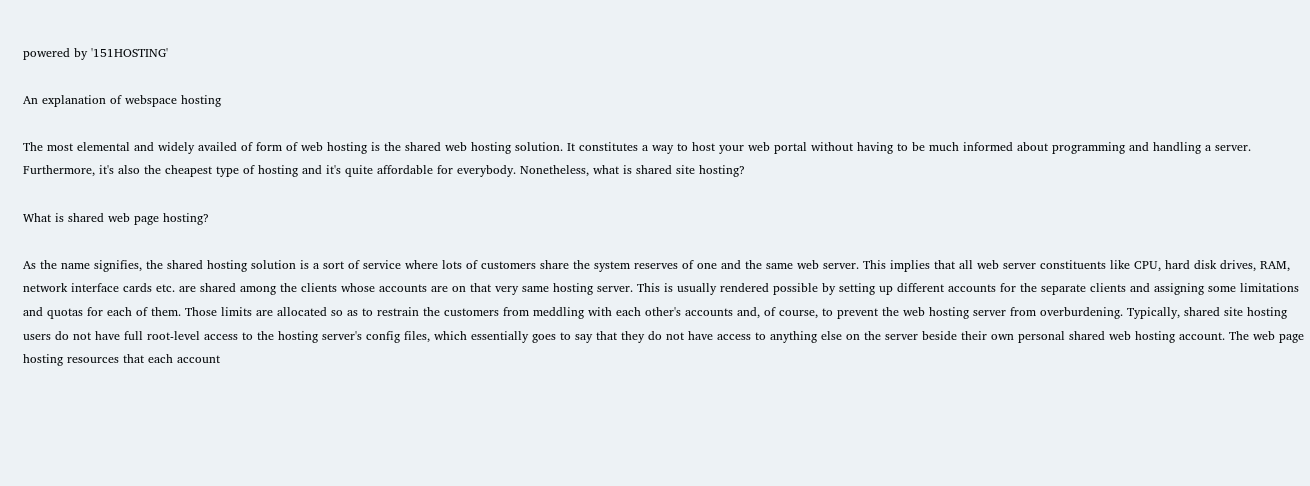powered by '151HOSTING'

An explanation of webspace hosting

The most elemental and widely availed of form of web hosting is the shared web hosting solution. It constitutes a way to host your web portal without having to be much informed about programming and handling a server. Furthermore, it's also the cheapest type of hosting and it's quite affordable for everybody. Nonetheless, what is shared site hosting?

What is shared web page hosting?

As the name signifies, the shared hosting solution is a sort of service where lots of customers share the system reserves of one and the same web server. This implies that all web server constituents like CPU, hard disk drives, RAM, network interface cards etc. are shared among the clients whose accounts are on that very same hosting server. This is usually rendered possible by setting up different accounts for the separate clients and assigning some limitations and quotas for each of them. Those limits are allocated so as to restrain the customers from meddling with each other's accounts and, of course, to prevent the web hosting server from overburdening. Typically, shared site hosting users do not have full root-level access to the hosting server's config files, which essentially goes to say that they do not have access to anything else on the server beside their own personal shared web hosting account. The web page hosting resources that each account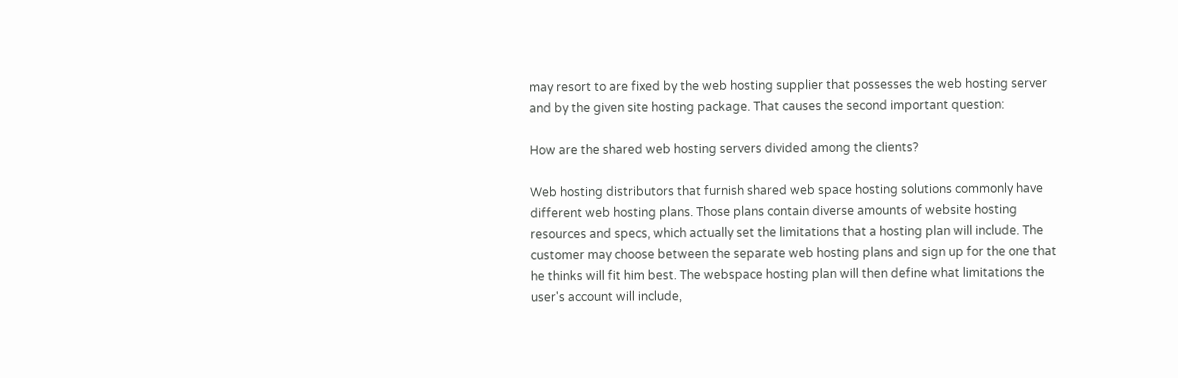may resort to are fixed by the web hosting supplier that possesses the web hosting server and by the given site hosting package. That causes the second important question:

How are the shared web hosting servers divided among the clients?

Web hosting distributors that furnish shared web space hosting solutions commonly have different web hosting plans. Those plans contain diverse amounts of website hosting resources and specs, which actually set the limitations that a hosting plan will include. The customer may choose between the separate web hosting plans and sign up for the one that he thinks will fit him best. The webspace hosting plan will then define what limitations the user's account will include,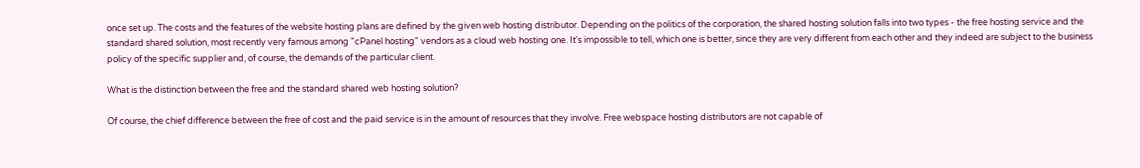once set up. The costs and the features of the website hosting plans are defined by the given web hosting distributor. Depending on the politics of the corporation, the shared hosting solution falls into two types - the free hosting service and the standard shared solution, most recently very famous among "cPanel hosting" vendors as a cloud web hosting one. It's impossible to tell, which one is better, since they are very different from each other and they indeed are subject to the business policy of the specific supplier and, of course, the demands of the particular client.

What is the distinction between the free and the standard shared web hosting solution?

Of course, the chief difference between the free of cost and the paid service is in the amount of resources that they involve. Free webspace hosting distributors are not capable of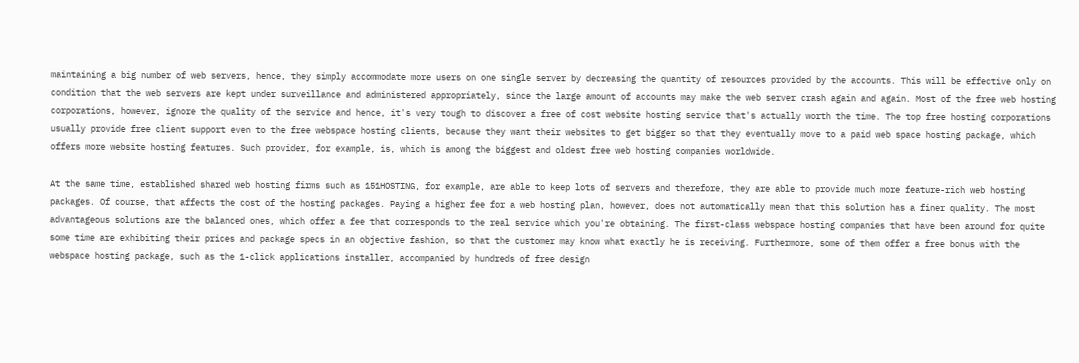maintaining a big number of web servers, hence, they simply accommodate more users on one single server by decreasing the quantity of resources provided by the accounts. This will be effective only on condition that the web servers are kept under surveillance and administered appropriately, since the large amount of accounts may make the web server crash again and again. Most of the free web hosting corporations, however, ignore the quality of the service and hence, it's very tough to discover a free of cost website hosting service that's actually worth the time. The top free hosting corporations usually provide free client support even to the free webspace hosting clients, because they want their websites to get bigger so that they eventually move to a paid web space hosting package, which offers more website hosting features. Such provider, for example, is, which is among the biggest and oldest free web hosting companies worldwide.

At the same time, established shared web hosting firms such as 151HOSTING, for example, are able to keep lots of servers and therefore, they are able to provide much more feature-rich web hosting packages. Of course, that affects the cost of the hosting packages. Paying a higher fee for a web hosting plan, however, does not automatically mean that this solution has a finer quality. The most advantageous solutions are the balanced ones, which offer a fee that corresponds to the real service which you're obtaining. The first-class webspace hosting companies that have been around for quite some time are exhibiting their prices and package specs in an objective fashion, so that the customer may know what exactly he is receiving. Furthermore, some of them offer a free bonus with the webspace hosting package, such as the 1-click applications installer, accompanied by hundreds of free design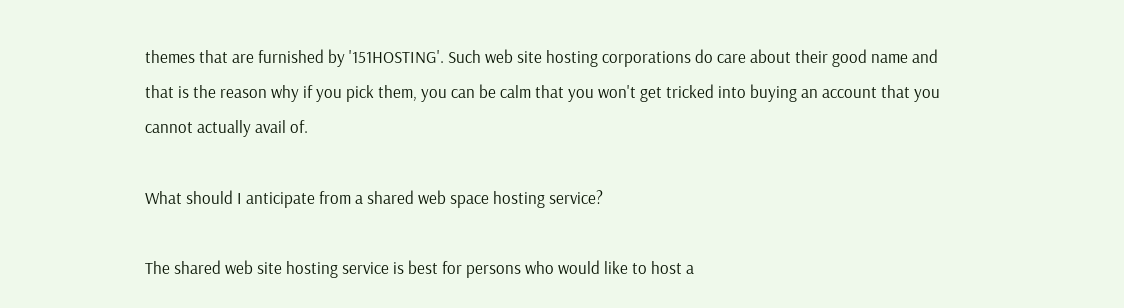themes that are furnished by '151HOSTING'. Such web site hosting corporations do care about their good name and that is the reason why if you pick them, you can be calm that you won't get tricked into buying an account that you cannot actually avail of.

What should I anticipate from a shared web space hosting service?

The shared web site hosting service is best for persons who would like to host a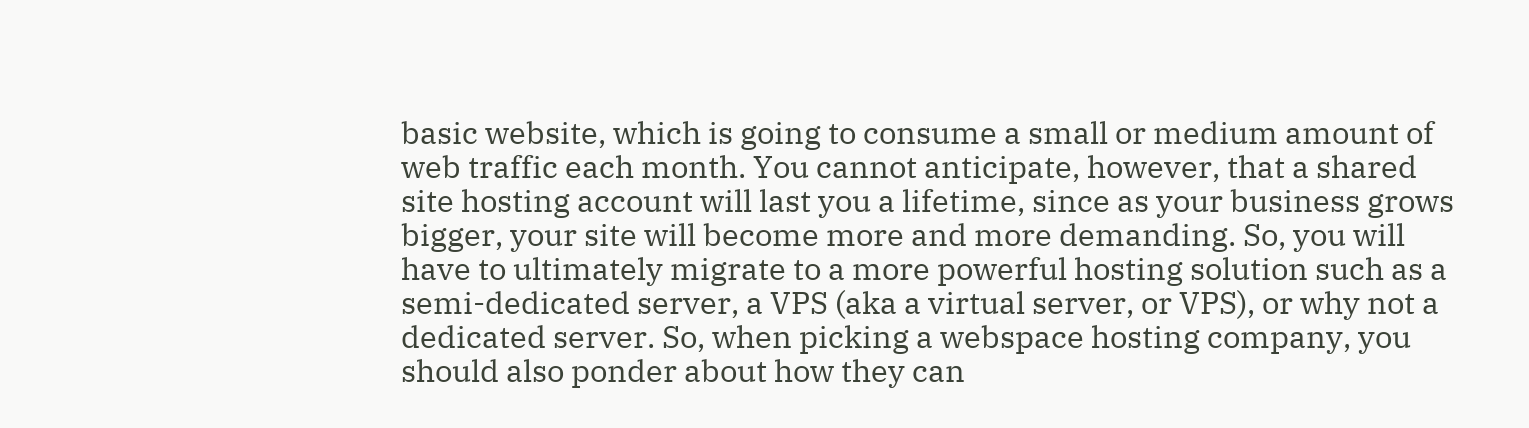basic website, which is going to consume a small or medium amount of web traffic each month. You cannot anticipate, however, that a shared site hosting account will last you a lifetime, since as your business grows bigger, your site will become more and more demanding. So, you will have to ultimately migrate to a more powerful hosting solution such as a semi-dedicated server, a VPS (aka a virtual server, or VPS), or why not a dedicated server. So, when picking a webspace hosting company, you should also ponder about how they can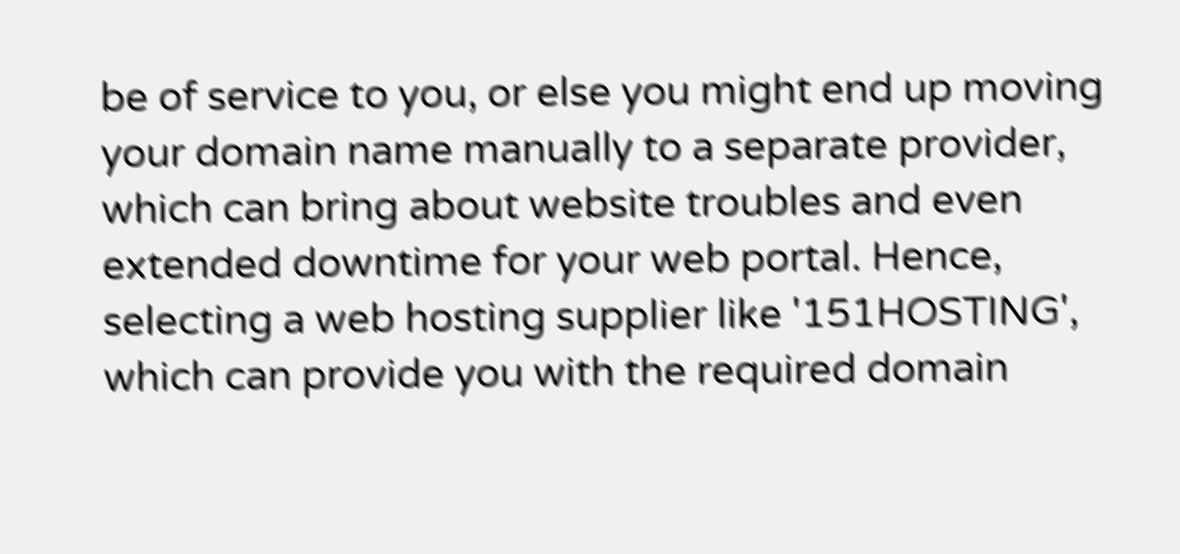be of service to you, or else you might end up moving your domain name manually to a separate provider, which can bring about website troubles and even extended downtime for your web portal. Hence, selecting a web hosting supplier like '151HOSTING', which can provide you with the required domain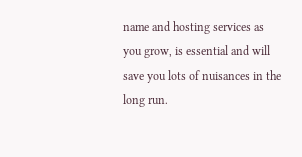name and hosting services as you grow, is essential and will save you lots of nuisances in the long run.